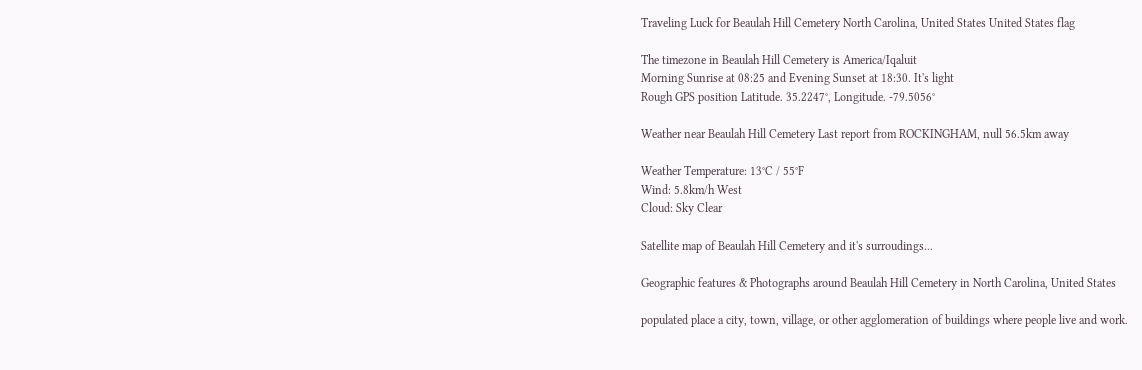Traveling Luck for Beaulah Hill Cemetery North Carolina, United States United States flag

The timezone in Beaulah Hill Cemetery is America/Iqaluit
Morning Sunrise at 08:25 and Evening Sunset at 18:30. It's light
Rough GPS position Latitude. 35.2247°, Longitude. -79.5056°

Weather near Beaulah Hill Cemetery Last report from ROCKINGHAM, null 56.5km away

Weather Temperature: 13°C / 55°F
Wind: 5.8km/h West
Cloud: Sky Clear

Satellite map of Beaulah Hill Cemetery and it's surroudings...

Geographic features & Photographs around Beaulah Hill Cemetery in North Carolina, United States

populated place a city, town, village, or other agglomeration of buildings where people live and work.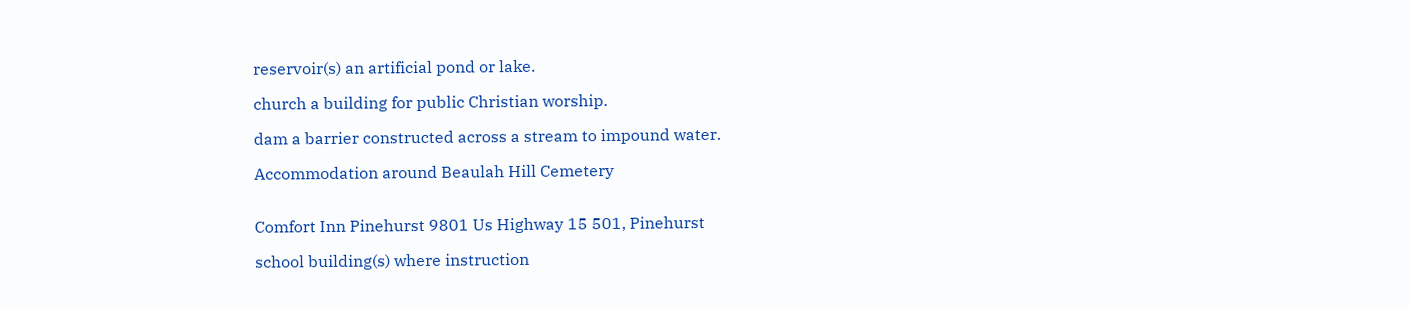reservoir(s) an artificial pond or lake.

church a building for public Christian worship.

dam a barrier constructed across a stream to impound water.

Accommodation around Beaulah Hill Cemetery


Comfort Inn Pinehurst 9801 Us Highway 15 501, Pinehurst

school building(s) where instruction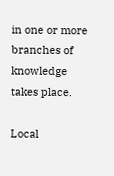in one or more branches of knowledge takes place.

Local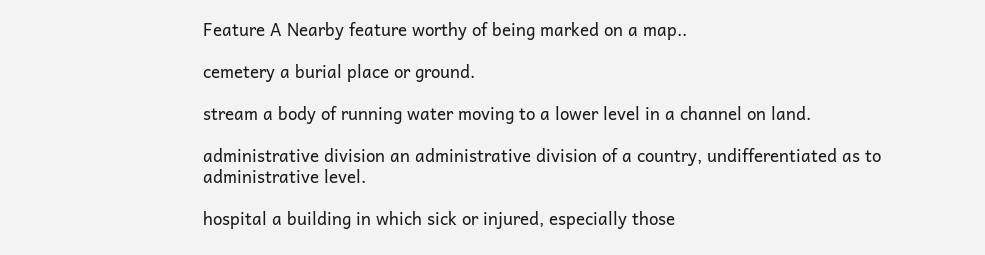Feature A Nearby feature worthy of being marked on a map..

cemetery a burial place or ground.

stream a body of running water moving to a lower level in a channel on land.

administrative division an administrative division of a country, undifferentiated as to administrative level.

hospital a building in which sick or injured, especially those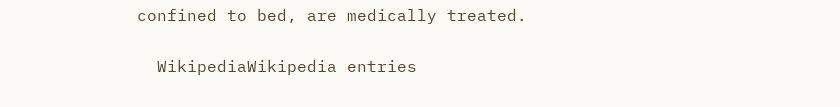confined to bed, are medically treated.

  WikipediaWikipedia entries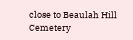close to Beaulah Hill Cemetery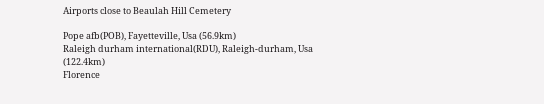Airports close to Beaulah Hill Cemetery

Pope afb(POB), Fayetteville, Usa (56.9km)
Raleigh durham international(RDU), Raleigh-durham, Usa (122.4km)
Florence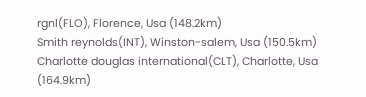rgnl(FLO), Florence, Usa (148.2km)
Smith reynolds(INT), Winston-salem, Usa (150.5km)
Charlotte douglas international(CLT), Charlotte, Usa (164.9km)